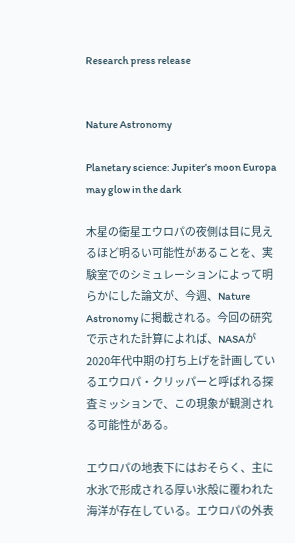Research press release


Nature Astronomy

Planetary science: Jupiter’s moon Europa may glow in the dark

木星の衛星エウロパの夜側は目に見えるほど明るい可能性があることを、実験室でのシミュレーションによって明らかにした論文が、今週、Nature Astronomy に掲載される。今回の研究で示された計算によれば、NASAが2020年代中期の打ち上げを計画しているエウロパ・クリッパーと呼ばれる探査ミッションで、この現象が観測される可能性がある。

エウロパの地表下にはおそらく、主に水氷で形成される厚い氷殻に覆われた海洋が存在している。エウロパの外表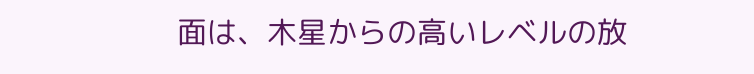面は、木星からの高いレベルの放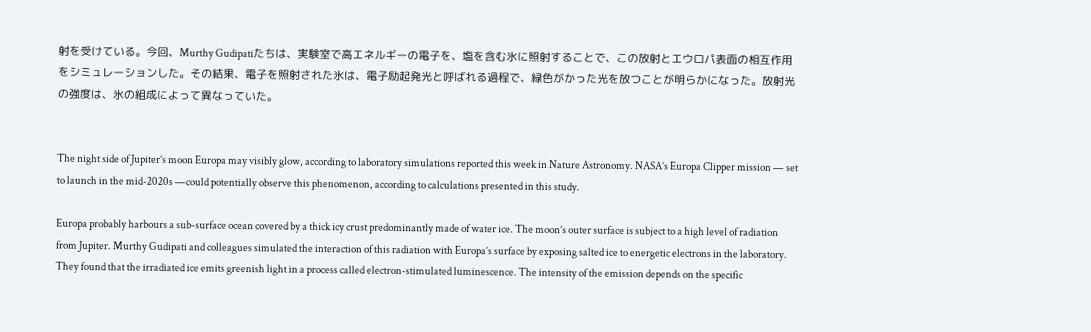射を受けている。今回、Murthy Gudipatiたちは、実験室で高エネルギーの電子を、塩を含む氷に照射することで、この放射とエウロパ表面の相互作用をシミュレーションした。その結果、電子を照射された氷は、電子励起発光と呼ばれる過程で、緑色がかった光を放つことが明らかになった。放射光の強度は、氷の組成によって異なっていた。


The night side of Jupiter’s moon Europa may visibly glow, according to laboratory simulations reported this week in Nature Astronomy. NASA’s Europa Clipper mission — set to launch in the mid-2020s —could potentially observe this phenomenon, according to calculations presented in this study.

Europa probably harbours a sub-surface ocean covered by a thick icy crust predominantly made of water ice. The moon’s outer surface is subject to a high level of radiation from Jupiter. Murthy Gudipati and colleagues simulated the interaction of this radiation with Europa’s surface by exposing salted ice to energetic electrons in the laboratory. They found that the irradiated ice emits greenish light in a process called electron-stimulated luminescence. The intensity of the emission depends on the specific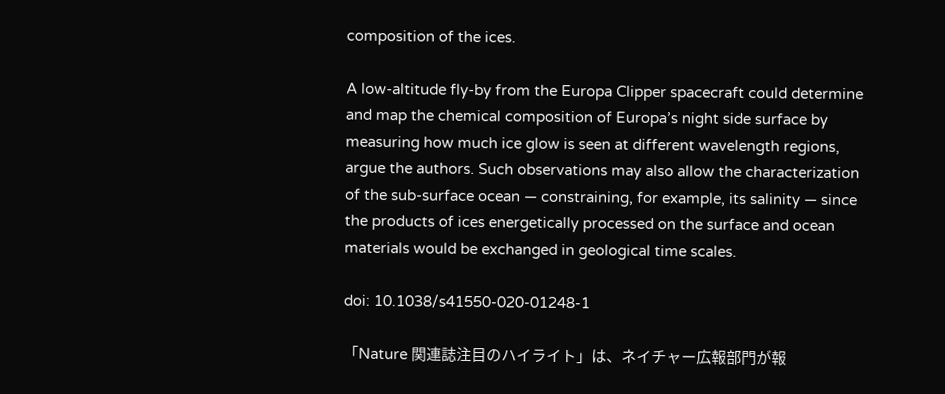composition of the ices.

A low-altitude fly-by from the Europa Clipper spacecraft could determine and map the chemical composition of Europa’s night side surface by measuring how much ice glow is seen at different wavelength regions, argue the authors. Such observations may also allow the characterization of the sub-surface ocean — constraining, for example, its salinity — since the products of ices energetically processed on the surface and ocean materials would be exchanged in geological time scales.

doi: 10.1038/s41550-020-01248-1

「Nature 関連誌注目のハイライト」は、ネイチャー広報部門が報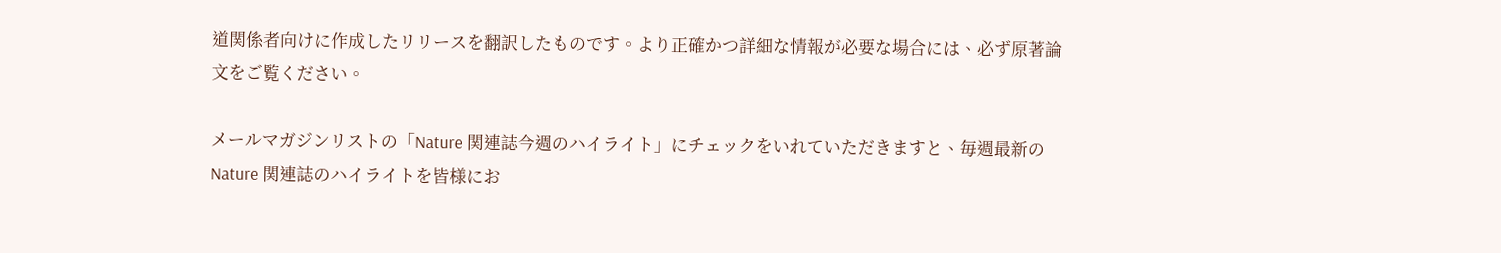道関係者向けに作成したリリースを翻訳したものです。より正確かつ詳細な情報が必要な場合には、必ず原著論文をご覧ください。

メールマガジンリストの「Nature 関連誌今週のハイライト」にチェックをいれていただきますと、毎週最新のNature 関連誌のハイライトを皆様にお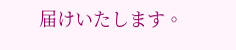届けいたします。